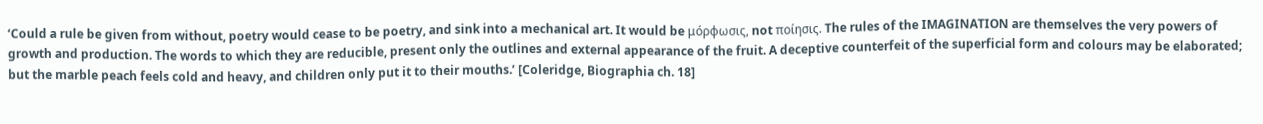‘Could a rule be given from without, poetry would cease to be poetry, and sink into a mechanical art. It would be μóρφωσις, not ποίησις. The rules of the IMAGINATION are themselves the very powers of growth and production. The words to which they are reducible, present only the outlines and external appearance of the fruit. A deceptive counterfeit of the superficial form and colours may be elaborated; but the marble peach feels cold and heavy, and children only put it to their mouths.’ [Coleridge, Biographia ch. 18]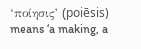‘ποίησις’ (poiēsis) means ‘a making, a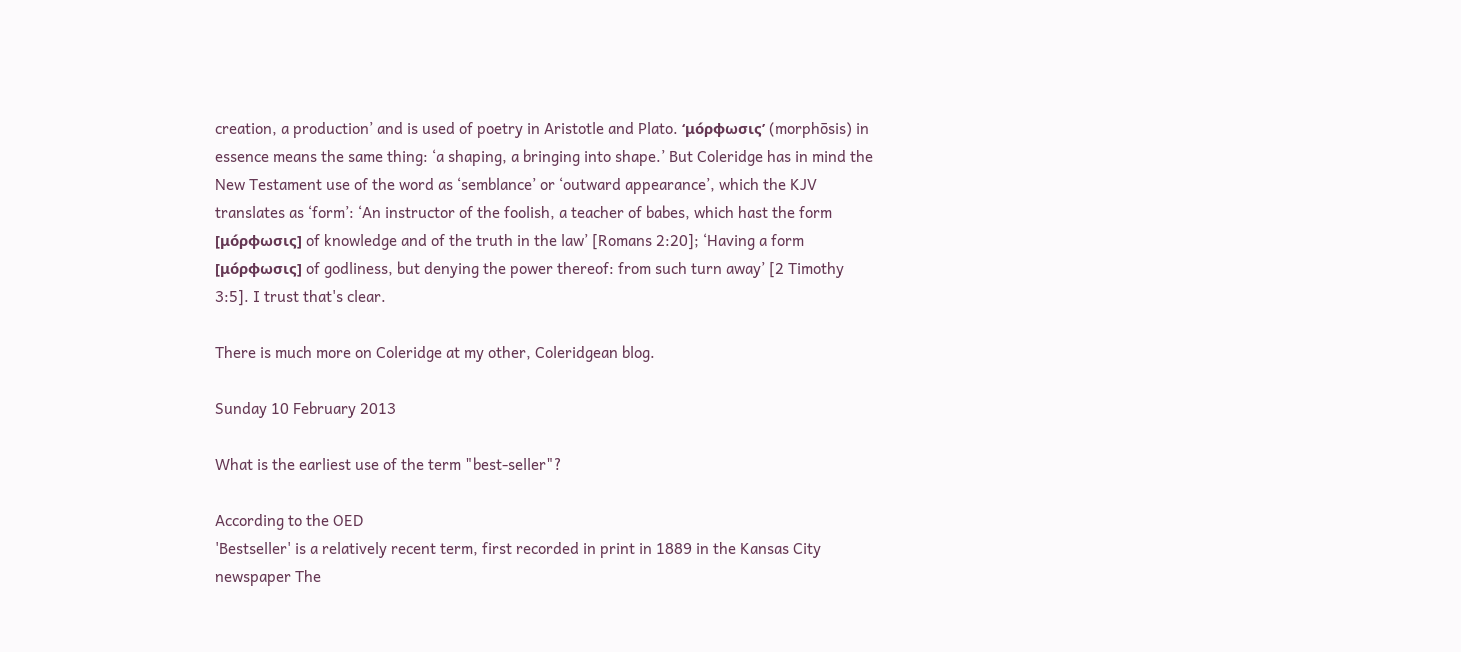creation, a production’ and is used of poetry in Aristotle and Plato. ‘μóρφωσις’ (morphōsis) in essence means the same thing: ‘a shaping, a bringing into shape.’ But Coleridge has in mind the New Testament use of the word as ‘semblance’ or ‘outward appearance’, which the KJV translates as ‘form’: ‘An instructor of the foolish, a teacher of babes, which hast the form [μóρφωσις] of knowledge and of the truth in the law’ [Romans 2:20]; ‘Having a form [μóρφωσις] of godliness, but denying the power thereof: from such turn away’ [2 Timothy 3:5]. I trust that's clear.

There is much more on Coleridge at my other, Coleridgean blog.

Sunday 10 February 2013

What is the earliest use of the term "best-seller"?

According to the OED
'Bestseller' is a relatively recent term, first recorded in print in 1889 in the Kansas City newspaper The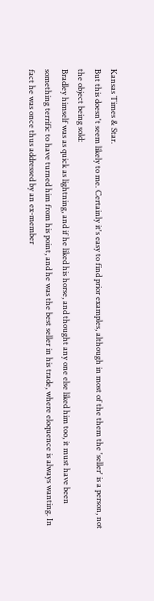Kansas Times & Star.
But this doesn't seem likely to me. Certainly it's easy to find prior examples, although in most of the them the 'seller' is a person, not the object being sold:
Bradley himself was as quick as lightning, and if he liked his horse, and thought any one else liked him too, it must have been something terrific to have turned him from his point, and he was the best seller in his trade, where eloquence is always wanting. In fact he was once thus addressed by an ex-member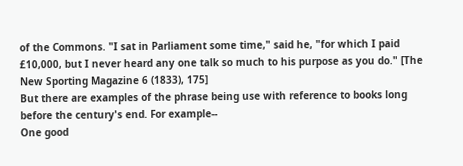of the Commons. "I sat in Parliament some time," said he, "for which I paid £10,000, but I never heard any one talk so much to his purpose as you do." [The New Sporting Magazine 6 (1833), 175]
But there are examples of the phrase being use with reference to books long before the century's end. For example--
One good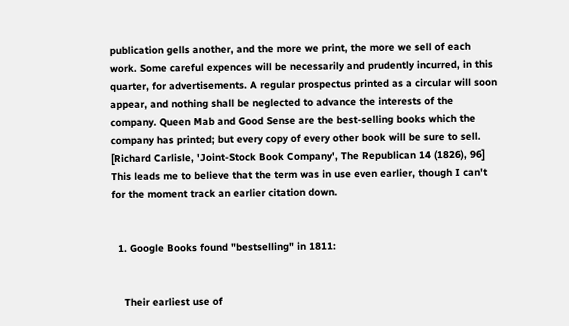publication gells another, and the more we print, the more we sell of each work. Some careful expences will be necessarily and prudently incurred, in this quarter, for advertisements. A regular prospectus printed as a circular will soon appear, and nothing shall be neglected to advance the interests of the company. Queen Mab and Good Sense are the best-selling books which the company has printed; but every copy of every other book will be sure to sell. [Richard Carlisle, 'Joint-Stock Book Company', The Republican 14 (1826), 96]
This leads me to believe that the term was in use even earlier, though I can't for the moment track an earlier citation down.


  1. Google Books found "bestselling" in 1811:


    Their earliest use of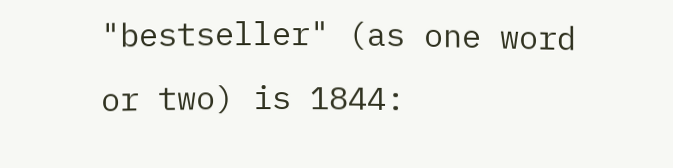"bestseller" (as one word or two) is 1844: